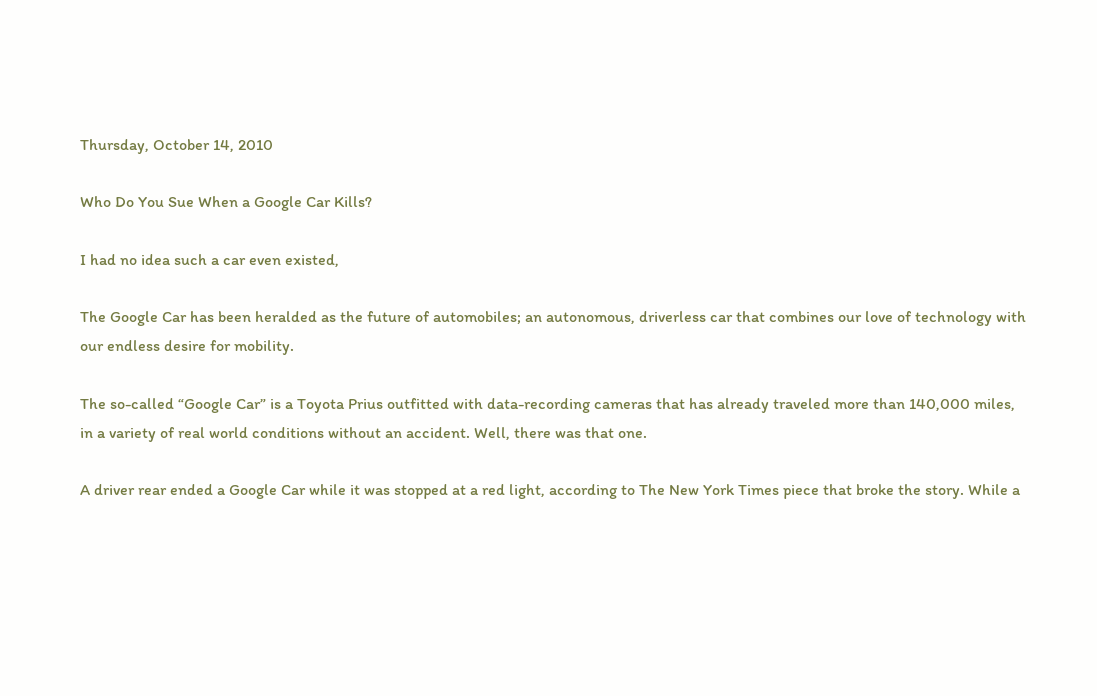Thursday, October 14, 2010

Who Do You Sue When a Google Car Kills?

I had no idea such a car even existed,

The Google Car has been heralded as the future of automobiles; an autonomous, driverless car that combines our love of technology with our endless desire for mobility.

The so-called “Google Car” is a Toyota Prius outfitted with data-recording cameras that has already traveled more than 140,000 miles, in a variety of real world conditions without an accident. Well, there was that one.

A driver rear ended a Google Car while it was stopped at a red light, according to The New York Times piece that broke the story. While a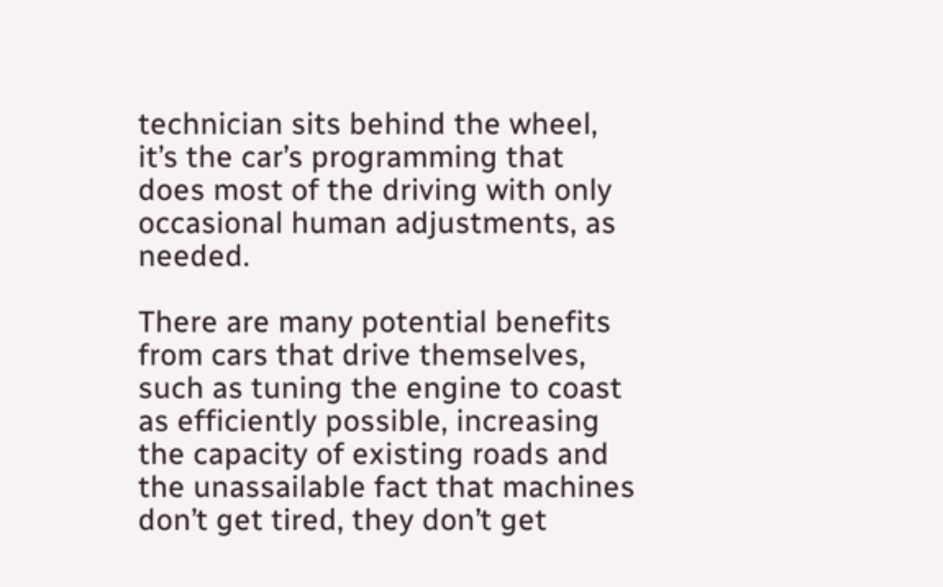technician sits behind the wheel, it’s the car’s programming that does most of the driving with only occasional human adjustments, as needed.

There are many potential benefits from cars that drive themselves, such as tuning the engine to coast as efficiently possible, increasing the capacity of existing roads and the unassailable fact that machines don’t get tired, they don’t get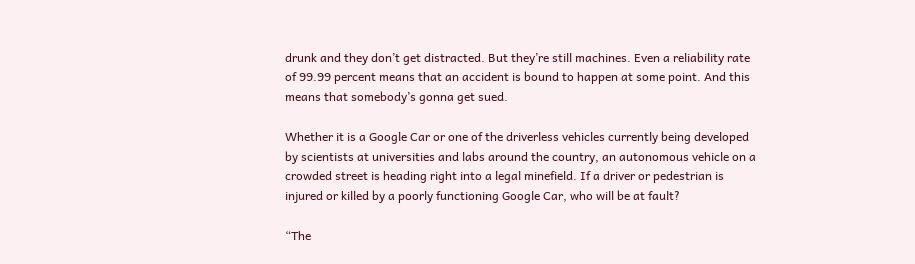drunk and they don’t get distracted. But they’re still machines. Even a reliability rate of 99.99 percent means that an accident is bound to happen at some point. And this means that somebody’s gonna get sued.

Whether it is a Google Car or one of the driverless vehicles currently being developed by scientists at universities and labs around the country, an autonomous vehicle on a crowded street is heading right into a legal minefield. If a driver or pedestrian is injured or killed by a poorly functioning Google Car, who will be at fault?

“The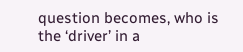question becomes, who is the ‘driver’ in a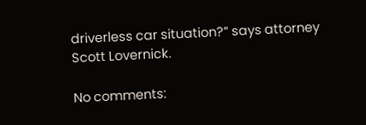driverless car situation?” says attorney Scott Lovernick.

No comments: